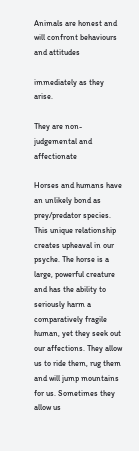Animals are honest and will confront behaviours and attitudes

immediately as they arise.

They are non-judgemental and affectionate

Horses and humans have an unlikely bond as prey/predator species. This unique relationship creates upheaval in our psyche. The horse is a large, powerful creature and has the ability to seriously harm a comparatively fragile human, yet they seek out our affections. They allow us to ride them, rug them and will jump mountains for us. Sometimes they allow us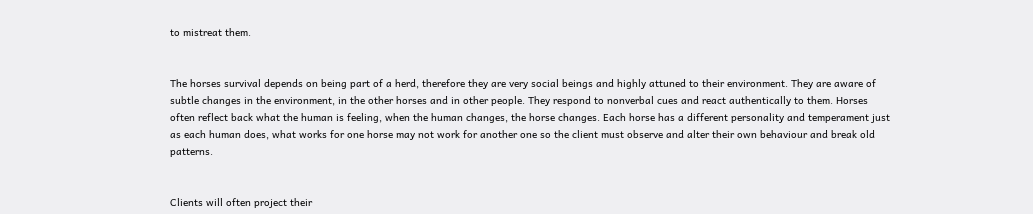to mistreat them.


The horses survival depends on being part of a herd, therefore they are very social beings and highly attuned to their environment. They are aware of subtle changes in the environment, in the other horses and in other people. They respond to nonverbal cues and react authentically to them. Horses often reflect back what the human is feeling, when the human changes, the horse changes. Each horse has a different personality and temperament just as each human does, what works for one horse may not work for another one so the client must observe and alter their own behaviour and break old patterns.


Clients will often project their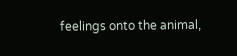feelings onto the animal,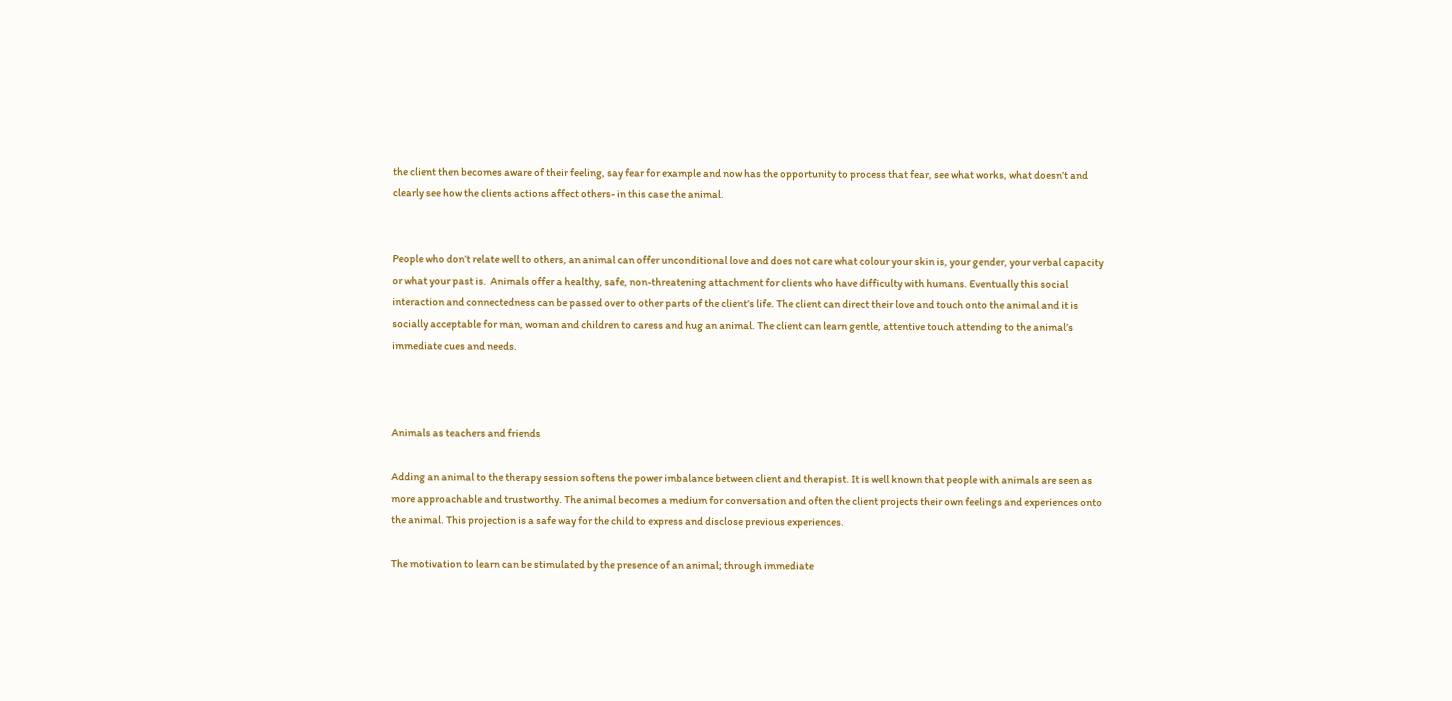the client then becomes aware of their feeling, say fear for example and now has the opportunity to process that fear, see what works, what doesn’t and clearly see how the clients actions affect others- in this case the animal.


People who don’t relate well to others, an animal can offer unconditional love and does not care what colour your skin is, your gender, your verbal capacity or what your past is.  Animals offer a healthy, safe, non-threatening attachment for clients who have difficulty with humans. Eventually this social interaction and connectedness can be passed over to other parts of the client’s life. The client can direct their love and touch onto the animal and it is socially acceptable for man, woman and children to caress and hug an animal. The client can learn gentle, attentive touch attending to the animal’s immediate cues and needs.



Animals as teachers and friends

Adding an animal to the therapy session softens the power imbalance between client and therapist. It is well known that people with animals are seen as more approachable and trustworthy. The animal becomes a medium for conversation and often the client projects their own feelings and experiences onto the animal. This projection is a safe way for the child to express and disclose previous experiences.

The motivation to learn can be stimulated by the presence of an animal; through immediate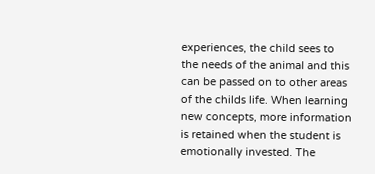experiences, the child sees to the needs of the animal and this can be passed on to other areas of the childs life. When learning new concepts, more information is retained when the student is emotionally invested. The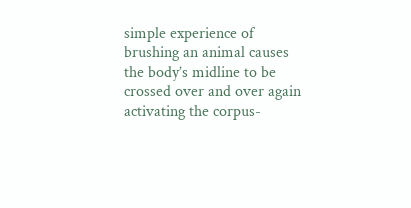simple experience of brushing an animal causes the body’s midline to be crossed over and over again activating the corpus-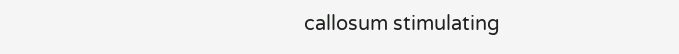callosum stimulating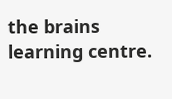the brains learning centre.